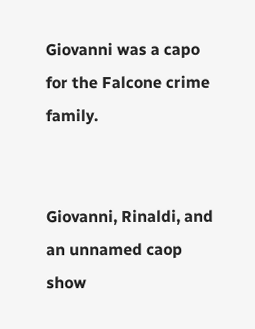Giovanni was a capo for the Falcone crime family.


Giovanni, Rinaldi, and an unnamed caop show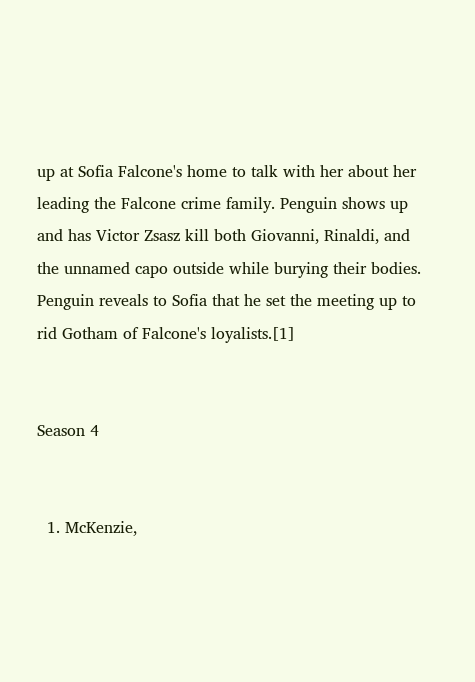up at Sofia Falcone's home to talk with her about her leading the Falcone crime family. Penguin shows up and has Victor Zsasz kill both Giovanni, Rinaldi, and the unnamed capo outside while burying their bodies. Penguin reveals to Sofia that he set the meeting up to rid Gotham of Falcone's loyalists.[1]


Season 4


  1. McKenzie,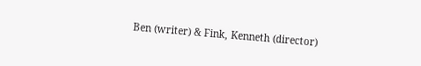Ben (writer) & Fink, Kenneth (director)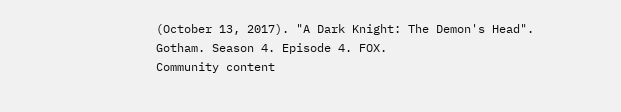(October 13, 2017). "A Dark Knight: The Demon's Head". Gotham. Season 4. Episode 4. FOX.
Community content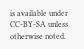is available under CC-BY-SA unless otherwise noted.